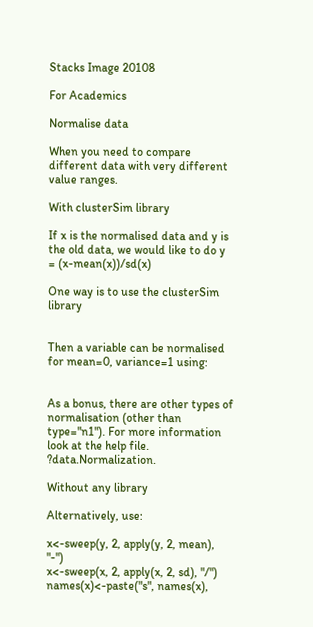Stacks Image 20108

For Academics

Normalise data

When you need to compare different data with very different value ranges.

With clusterSim library

If x is the normalised data and y is the old data, we would like to do y = (x-mean(x))/sd(x)

One way is to use the clusterSim library


Then a variable can be normalised for mean=0, variance=1 using:


As a bonus, there are other types of normalisation (other than type="n1"). For more information look at the help file. ?data.Normalization.

Without any library

Alternatively, use:

x<-sweep(y, 2, apply(y, 2, mean), "-")
x<-sweep(x, 2, apply(x, 2, sd), "/")
names(x)<-paste("s", names(x),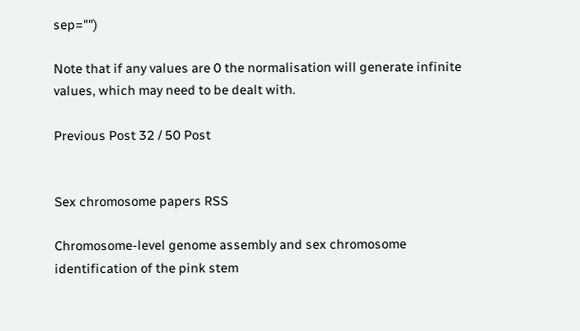sep="")

Note that if any values are 0 the normalisation will generate infinite values, which may need to be dealt with.

Previous Post 32 / 50 Post


Sex chromosome papers RSS

Chromosome-level genome assembly and sex chromosome identification of the pink stem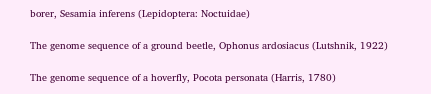borer, Sesamia inferens (Lepidoptera: Noctuidae)

The genome sequence of a ground beetle, Ophonus ardosiacus (Lutshnik, 1922)

The genome sequence of a hoverfly, Pocota personata (Harris, 1780)